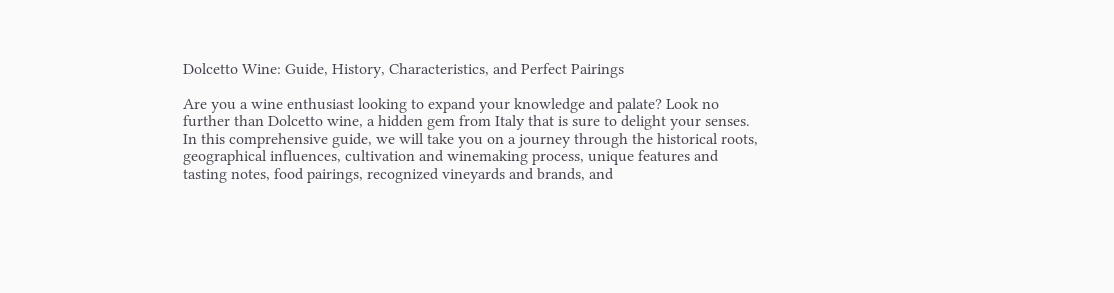Dolcetto Wine: Guide, History, Characteristics, and Perfect Pairings

Are you a wine enthusiast looking to expand your knowledge and palate? Look no further than Dolcetto wine, a hidden gem from Italy that is sure to delight your senses. In this comprehensive guide, we will take you on a journey through the historical roots, geographical influences, cultivation and winemaking process, unique features and tasting notes, food pairings, recognized vineyards and brands, and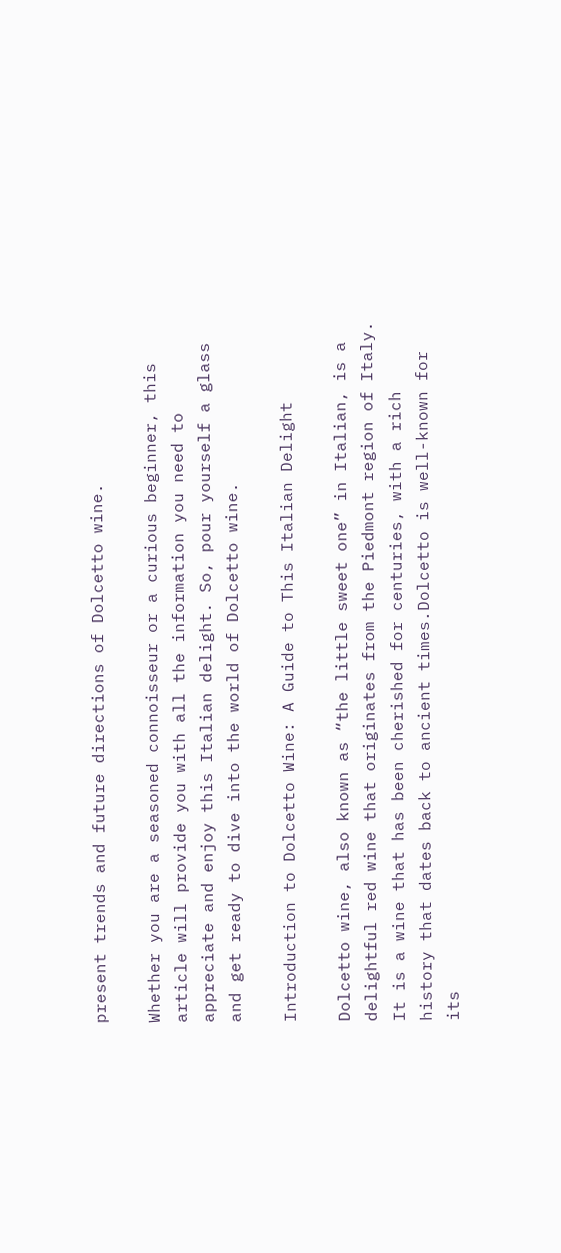present trends and future directions of Dolcetto wine.

Whether you are a seasoned connoisseur or a curious beginner, this article will provide you with all the information you need to appreciate and enjoy this Italian delight. So, pour yourself a glass and get ready to dive into the world of Dolcetto wine.

Introduction to Dolcetto Wine: A Guide to This Italian Delight

Dolcetto wine, also known as “the little sweet one” in Italian, is a delightful red wine that originates from the Piedmont region of Italy. It is a wine that has been cherished for centuries, with a rich history that dates back to ancient times.Dolcetto is well-known for its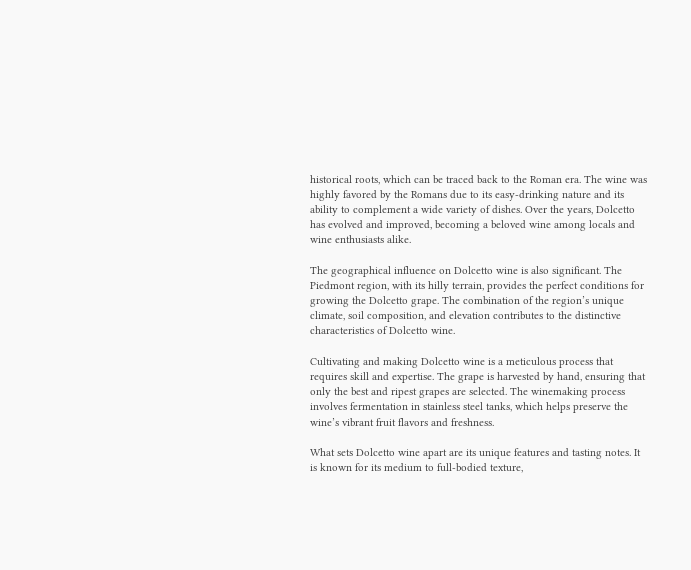historical roots, which can be traced back to the Roman era. The wine was highly favored by the Romans due to its easy-drinking nature and its ability to complement a wide variety of dishes. Over the years, Dolcetto has evolved and improved, becoming a beloved wine among locals and wine enthusiasts alike.

The geographical influence on Dolcetto wine is also significant. The Piedmont region, with its hilly terrain, provides the perfect conditions for growing the Dolcetto grape. The combination of the region’s unique climate, soil composition, and elevation contributes to the distinctive characteristics of Dolcetto wine.

Cultivating and making Dolcetto wine is a meticulous process that requires skill and expertise. The grape is harvested by hand, ensuring that only the best and ripest grapes are selected. The winemaking process involves fermentation in stainless steel tanks, which helps preserve the wine’s vibrant fruit flavors and freshness.

What sets Dolcetto wine apart are its unique features and tasting notes. It is known for its medium to full-bodied texture,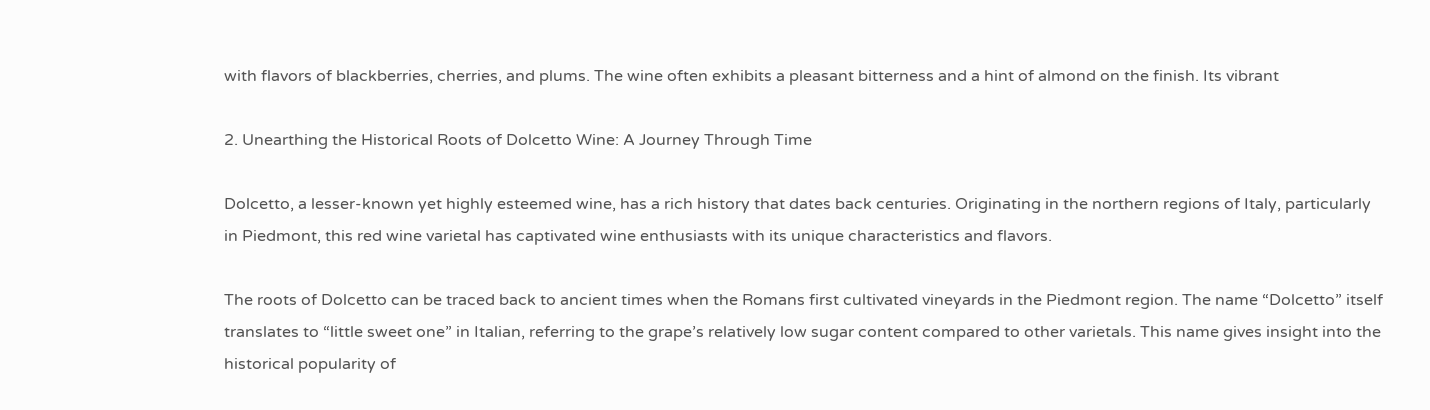with flavors of blackberries, cherries, and plums. The wine often exhibits a pleasant bitterness and a hint of almond on the finish. Its vibrant

2. Unearthing the Historical Roots of Dolcetto Wine: A Journey Through Time

Dolcetto, a lesser-known yet highly esteemed wine, has a rich history that dates back centuries. Originating in the northern regions of Italy, particularly in Piedmont, this red wine varietal has captivated wine enthusiasts with its unique characteristics and flavors.

The roots of Dolcetto can be traced back to ancient times when the Romans first cultivated vineyards in the Piedmont region. The name “Dolcetto” itself translates to “little sweet one” in Italian, referring to the grape’s relatively low sugar content compared to other varietals. This name gives insight into the historical popularity of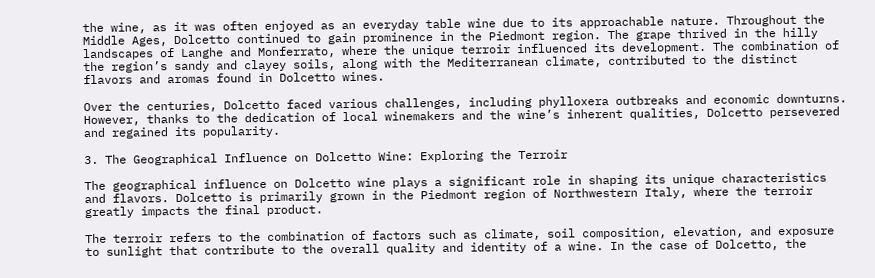the wine, as it was often enjoyed as an everyday table wine due to its approachable nature. Throughout the Middle Ages, Dolcetto continued to gain prominence in the Piedmont region. The grape thrived in the hilly landscapes of Langhe and Monferrato, where the unique terroir influenced its development. The combination of the region’s sandy and clayey soils, along with the Mediterranean climate, contributed to the distinct flavors and aromas found in Dolcetto wines.

Over the centuries, Dolcetto faced various challenges, including phylloxera outbreaks and economic downturns. However, thanks to the dedication of local winemakers and the wine’s inherent qualities, Dolcetto persevered and regained its popularity.

3. The Geographical Influence on Dolcetto Wine: Exploring the Terroir

The geographical influence on Dolcetto wine plays a significant role in shaping its unique characteristics and flavors. Dolcetto is primarily grown in the Piedmont region of Northwestern Italy, where the terroir greatly impacts the final product.

The terroir refers to the combination of factors such as climate, soil composition, elevation, and exposure to sunlight that contribute to the overall quality and identity of a wine. In the case of Dolcetto, the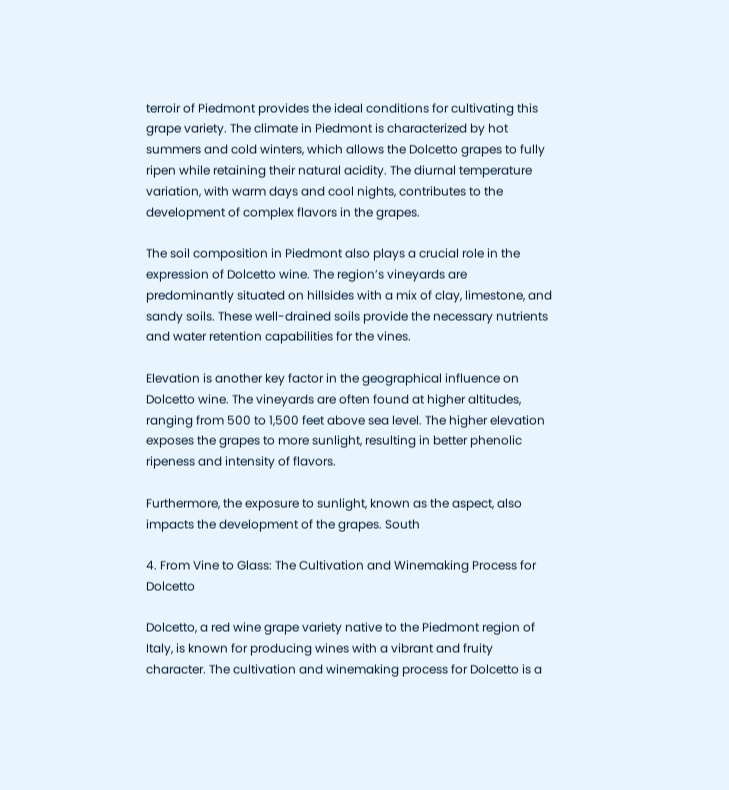terroir of Piedmont provides the ideal conditions for cultivating this grape variety. The climate in Piedmont is characterized by hot summers and cold winters, which allows the Dolcetto grapes to fully ripen while retaining their natural acidity. The diurnal temperature variation, with warm days and cool nights, contributes to the development of complex flavors in the grapes.

The soil composition in Piedmont also plays a crucial role in the expression of Dolcetto wine. The region’s vineyards are predominantly situated on hillsides with a mix of clay, limestone, and sandy soils. These well-drained soils provide the necessary nutrients and water retention capabilities for the vines.

Elevation is another key factor in the geographical influence on Dolcetto wine. The vineyards are often found at higher altitudes, ranging from 500 to 1,500 feet above sea level. The higher elevation exposes the grapes to more sunlight, resulting in better phenolic ripeness and intensity of flavors.

Furthermore, the exposure to sunlight, known as the aspect, also impacts the development of the grapes. South

4. From Vine to Glass: The Cultivation and Winemaking Process for Dolcetto

Dolcetto, a red wine grape variety native to the Piedmont region of Italy, is known for producing wines with a vibrant and fruity character. The cultivation and winemaking process for Dolcetto is a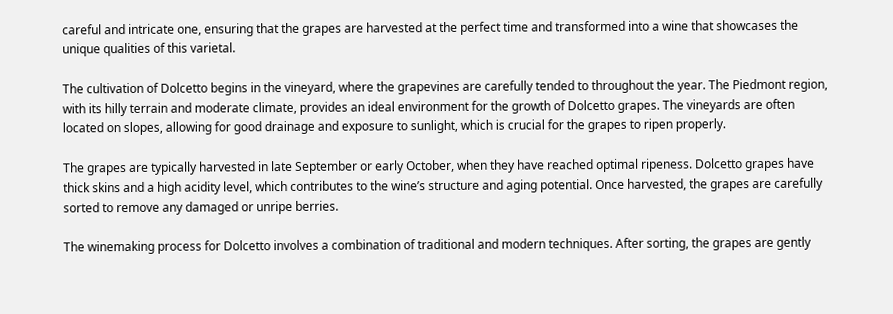careful and intricate one, ensuring that the grapes are harvested at the perfect time and transformed into a wine that showcases the unique qualities of this varietal.

The cultivation of Dolcetto begins in the vineyard, where the grapevines are carefully tended to throughout the year. The Piedmont region, with its hilly terrain and moderate climate, provides an ideal environment for the growth of Dolcetto grapes. The vineyards are often located on slopes, allowing for good drainage and exposure to sunlight, which is crucial for the grapes to ripen properly.

The grapes are typically harvested in late September or early October, when they have reached optimal ripeness. Dolcetto grapes have thick skins and a high acidity level, which contributes to the wine’s structure and aging potential. Once harvested, the grapes are carefully sorted to remove any damaged or unripe berries.

The winemaking process for Dolcetto involves a combination of traditional and modern techniques. After sorting, the grapes are gently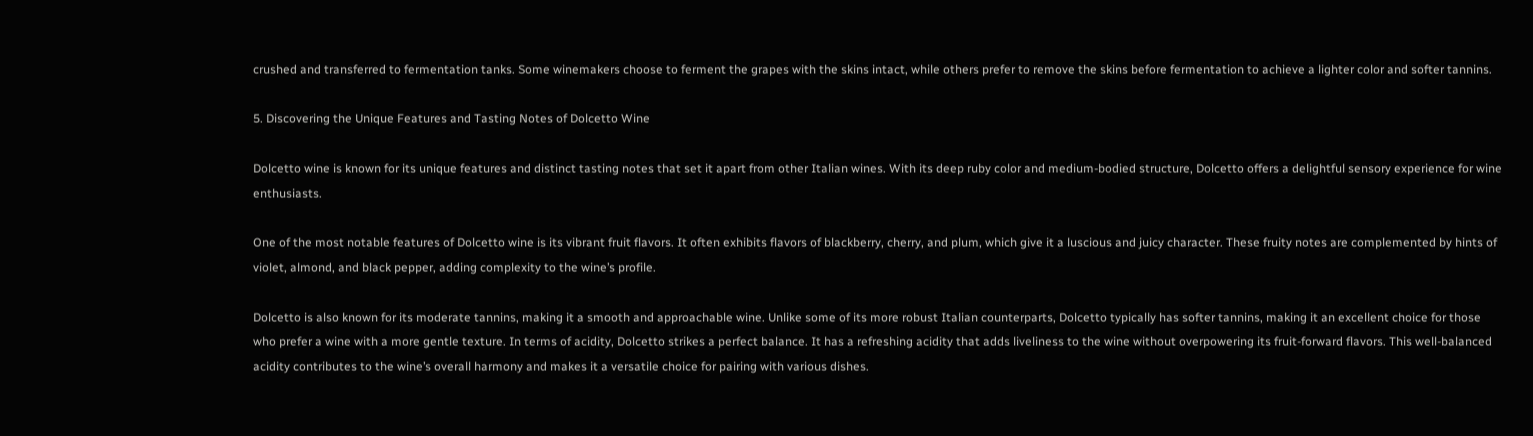crushed and transferred to fermentation tanks. Some winemakers choose to ferment the grapes with the skins intact, while others prefer to remove the skins before fermentation to achieve a lighter color and softer tannins.

5. Discovering the Unique Features and Tasting Notes of Dolcetto Wine

Dolcetto wine is known for its unique features and distinct tasting notes that set it apart from other Italian wines. With its deep ruby color and medium-bodied structure, Dolcetto offers a delightful sensory experience for wine enthusiasts.

One of the most notable features of Dolcetto wine is its vibrant fruit flavors. It often exhibits flavors of blackberry, cherry, and plum, which give it a luscious and juicy character. These fruity notes are complemented by hints of violet, almond, and black pepper, adding complexity to the wine’s profile.

Dolcetto is also known for its moderate tannins, making it a smooth and approachable wine. Unlike some of its more robust Italian counterparts, Dolcetto typically has softer tannins, making it an excellent choice for those who prefer a wine with a more gentle texture. In terms of acidity, Dolcetto strikes a perfect balance. It has a refreshing acidity that adds liveliness to the wine without overpowering its fruit-forward flavors. This well-balanced acidity contributes to the wine’s overall harmony and makes it a versatile choice for pairing with various dishes.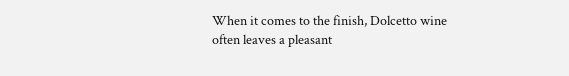When it comes to the finish, Dolcetto wine often leaves a pleasant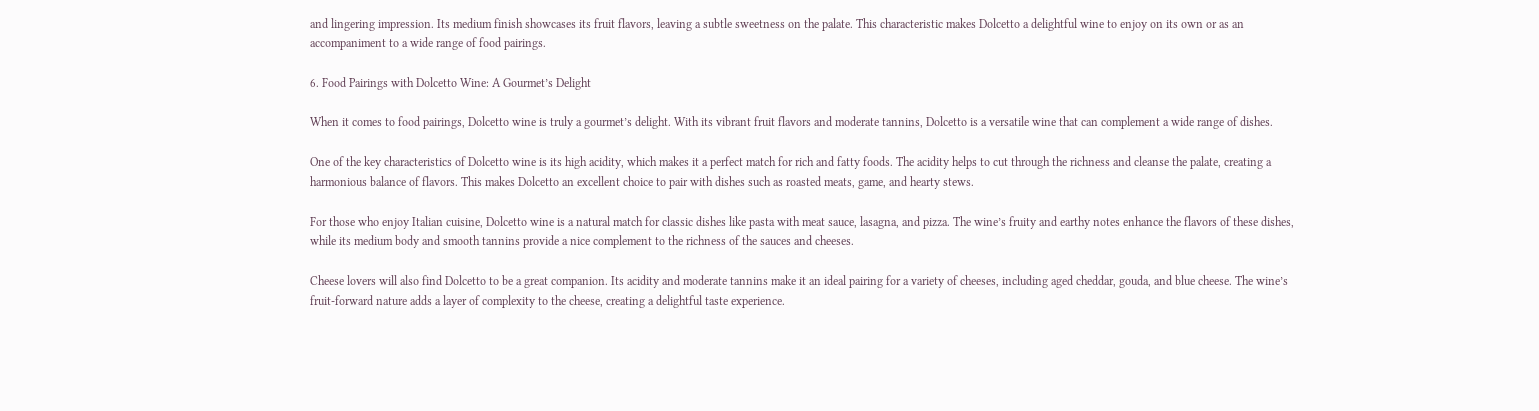and lingering impression. Its medium finish showcases its fruit flavors, leaving a subtle sweetness on the palate. This characteristic makes Dolcetto a delightful wine to enjoy on its own or as an accompaniment to a wide range of food pairings.

6. Food Pairings with Dolcetto Wine: A Gourmet’s Delight

When it comes to food pairings, Dolcetto wine is truly a gourmet’s delight. With its vibrant fruit flavors and moderate tannins, Dolcetto is a versatile wine that can complement a wide range of dishes.

One of the key characteristics of Dolcetto wine is its high acidity, which makes it a perfect match for rich and fatty foods. The acidity helps to cut through the richness and cleanse the palate, creating a harmonious balance of flavors. This makes Dolcetto an excellent choice to pair with dishes such as roasted meats, game, and hearty stews.

For those who enjoy Italian cuisine, Dolcetto wine is a natural match for classic dishes like pasta with meat sauce, lasagna, and pizza. The wine’s fruity and earthy notes enhance the flavors of these dishes, while its medium body and smooth tannins provide a nice complement to the richness of the sauces and cheeses.

Cheese lovers will also find Dolcetto to be a great companion. Its acidity and moderate tannins make it an ideal pairing for a variety of cheeses, including aged cheddar, gouda, and blue cheese. The wine’s fruit-forward nature adds a layer of complexity to the cheese, creating a delightful taste experience.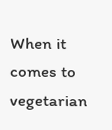When it comes to vegetarian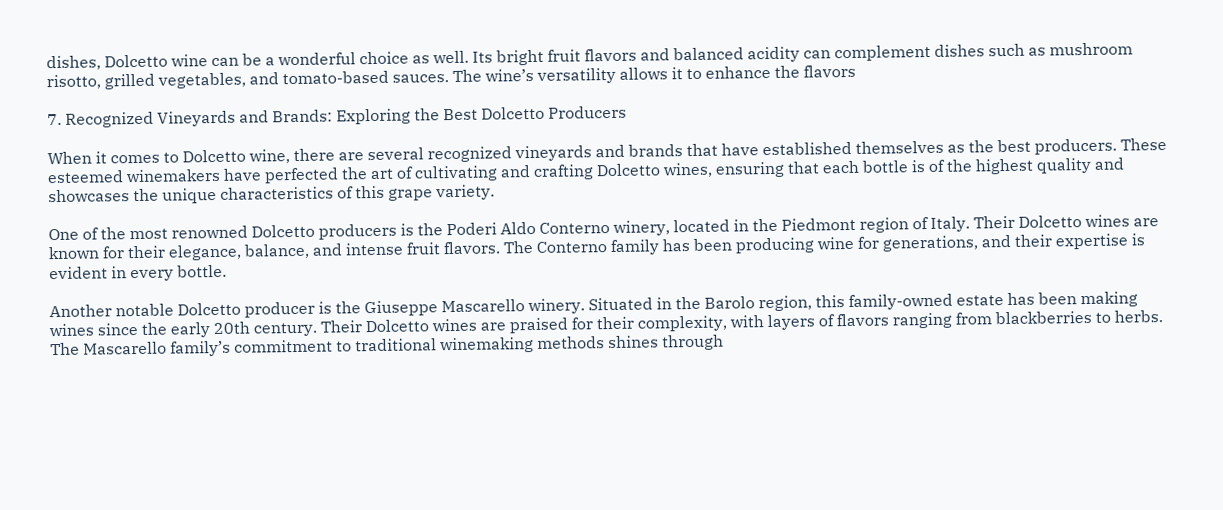dishes, Dolcetto wine can be a wonderful choice as well. Its bright fruit flavors and balanced acidity can complement dishes such as mushroom risotto, grilled vegetables, and tomato-based sauces. The wine’s versatility allows it to enhance the flavors

7. Recognized Vineyards and Brands: Exploring the Best Dolcetto Producers

When it comes to Dolcetto wine, there are several recognized vineyards and brands that have established themselves as the best producers. These esteemed winemakers have perfected the art of cultivating and crafting Dolcetto wines, ensuring that each bottle is of the highest quality and showcases the unique characteristics of this grape variety.

One of the most renowned Dolcetto producers is the Poderi Aldo Conterno winery, located in the Piedmont region of Italy. Their Dolcetto wines are known for their elegance, balance, and intense fruit flavors. The Conterno family has been producing wine for generations, and their expertise is evident in every bottle.

Another notable Dolcetto producer is the Giuseppe Mascarello winery. Situated in the Barolo region, this family-owned estate has been making wines since the early 20th century. Their Dolcetto wines are praised for their complexity, with layers of flavors ranging from blackberries to herbs. The Mascarello family’s commitment to traditional winemaking methods shines through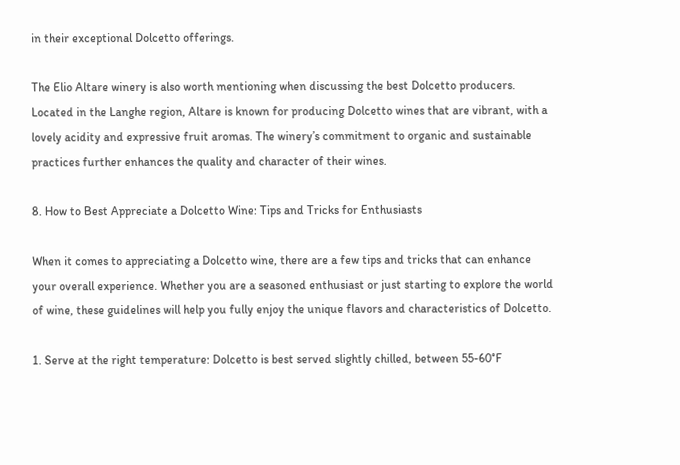in their exceptional Dolcetto offerings.

The Elio Altare winery is also worth mentioning when discussing the best Dolcetto producers. Located in the Langhe region, Altare is known for producing Dolcetto wines that are vibrant, with a lovely acidity and expressive fruit aromas. The winery’s commitment to organic and sustainable practices further enhances the quality and character of their wines.

8. How to Best Appreciate a Dolcetto Wine: Tips and Tricks for Enthusiasts

When it comes to appreciating a Dolcetto wine, there are a few tips and tricks that can enhance your overall experience. Whether you are a seasoned enthusiast or just starting to explore the world of wine, these guidelines will help you fully enjoy the unique flavors and characteristics of Dolcetto.

1. Serve at the right temperature: Dolcetto is best served slightly chilled, between 55-60°F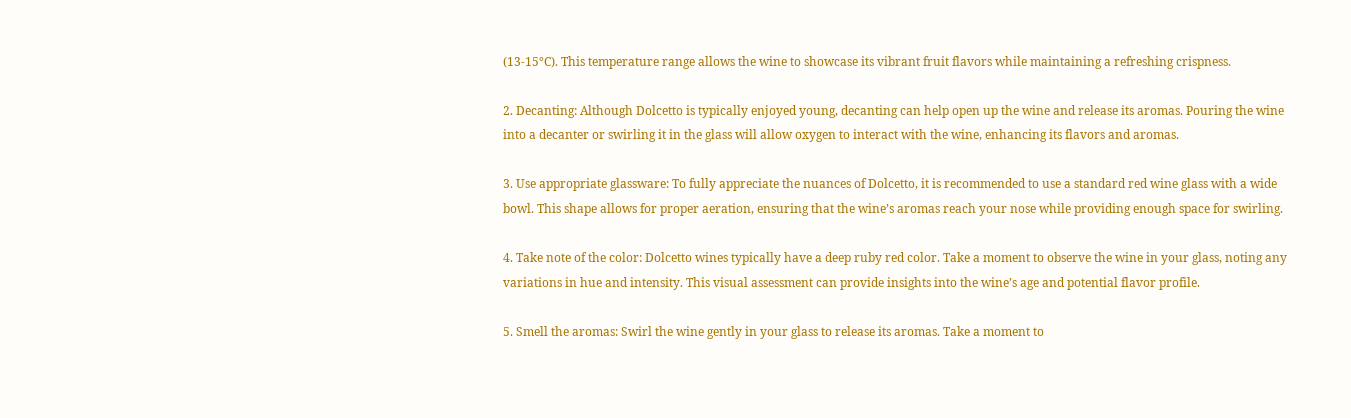(13-15°C). This temperature range allows the wine to showcase its vibrant fruit flavors while maintaining a refreshing crispness.

2. Decanting: Although Dolcetto is typically enjoyed young, decanting can help open up the wine and release its aromas. Pouring the wine into a decanter or swirling it in the glass will allow oxygen to interact with the wine, enhancing its flavors and aromas.

3. Use appropriate glassware: To fully appreciate the nuances of Dolcetto, it is recommended to use a standard red wine glass with a wide bowl. This shape allows for proper aeration, ensuring that the wine’s aromas reach your nose while providing enough space for swirling.

4. Take note of the color: Dolcetto wines typically have a deep ruby red color. Take a moment to observe the wine in your glass, noting any variations in hue and intensity. This visual assessment can provide insights into the wine’s age and potential flavor profile.

5. Smell the aromas: Swirl the wine gently in your glass to release its aromas. Take a moment to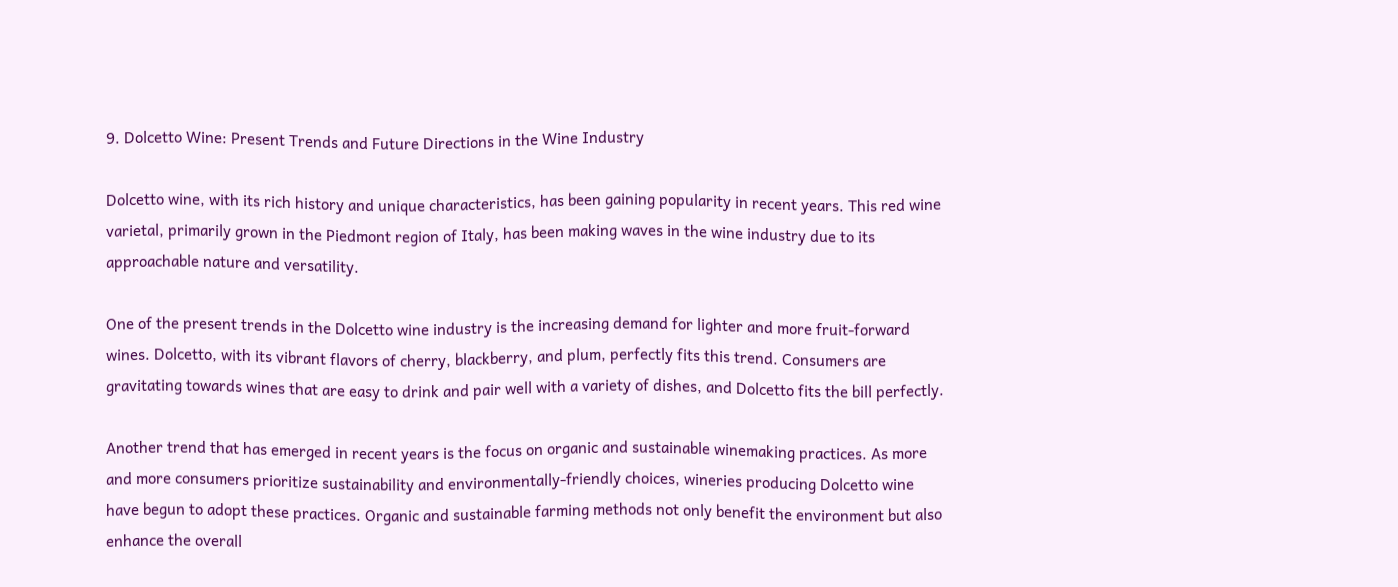9. Dolcetto Wine: Present Trends and Future Directions in the Wine Industry

Dolcetto wine, with its rich history and unique characteristics, has been gaining popularity in recent years. This red wine varietal, primarily grown in the Piedmont region of Italy, has been making waves in the wine industry due to its approachable nature and versatility.

One of the present trends in the Dolcetto wine industry is the increasing demand for lighter and more fruit-forward wines. Dolcetto, with its vibrant flavors of cherry, blackberry, and plum, perfectly fits this trend. Consumers are gravitating towards wines that are easy to drink and pair well with a variety of dishes, and Dolcetto fits the bill perfectly.

Another trend that has emerged in recent years is the focus on organic and sustainable winemaking practices. As more and more consumers prioritize sustainability and environmentally-friendly choices, wineries producing Dolcetto wine have begun to adopt these practices. Organic and sustainable farming methods not only benefit the environment but also enhance the overall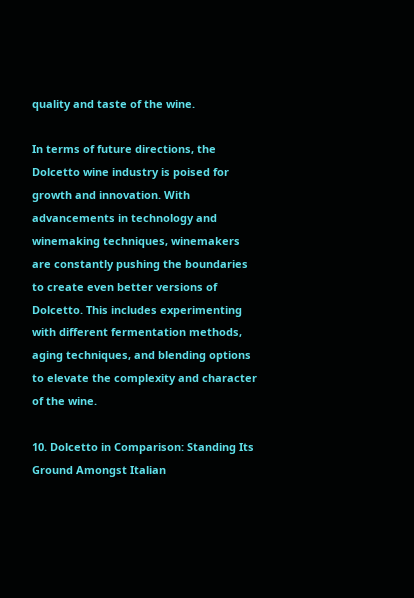quality and taste of the wine.

In terms of future directions, the Dolcetto wine industry is poised for growth and innovation. With advancements in technology and winemaking techniques, winemakers are constantly pushing the boundaries to create even better versions of Dolcetto. This includes experimenting with different fermentation methods, aging techniques, and blending options to elevate the complexity and character of the wine.

10. Dolcetto in Comparison: Standing Its Ground Amongst Italian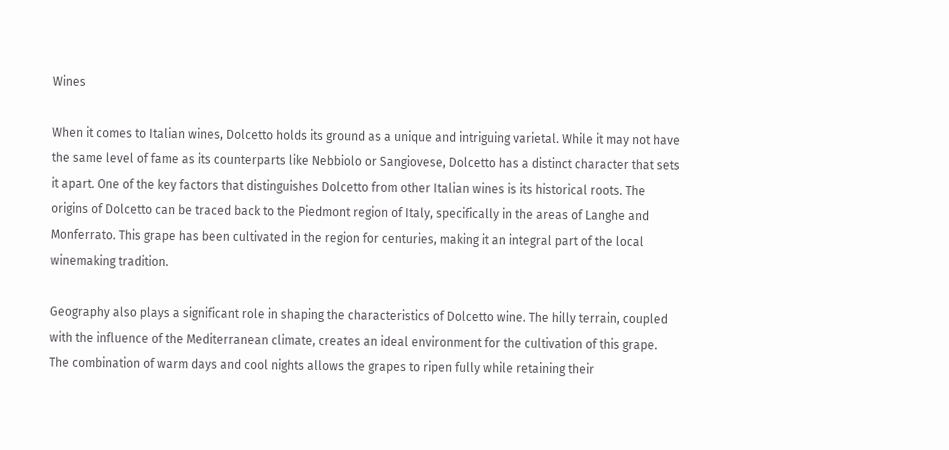Wines

When it comes to Italian wines, Dolcetto holds its ground as a unique and intriguing varietal. While it may not have the same level of fame as its counterparts like Nebbiolo or Sangiovese, Dolcetto has a distinct character that sets it apart. One of the key factors that distinguishes Dolcetto from other Italian wines is its historical roots. The origins of Dolcetto can be traced back to the Piedmont region of Italy, specifically in the areas of Langhe and Monferrato. This grape has been cultivated in the region for centuries, making it an integral part of the local winemaking tradition.

Geography also plays a significant role in shaping the characteristics of Dolcetto wine. The hilly terrain, coupled with the influence of the Mediterranean climate, creates an ideal environment for the cultivation of this grape. The combination of warm days and cool nights allows the grapes to ripen fully while retaining their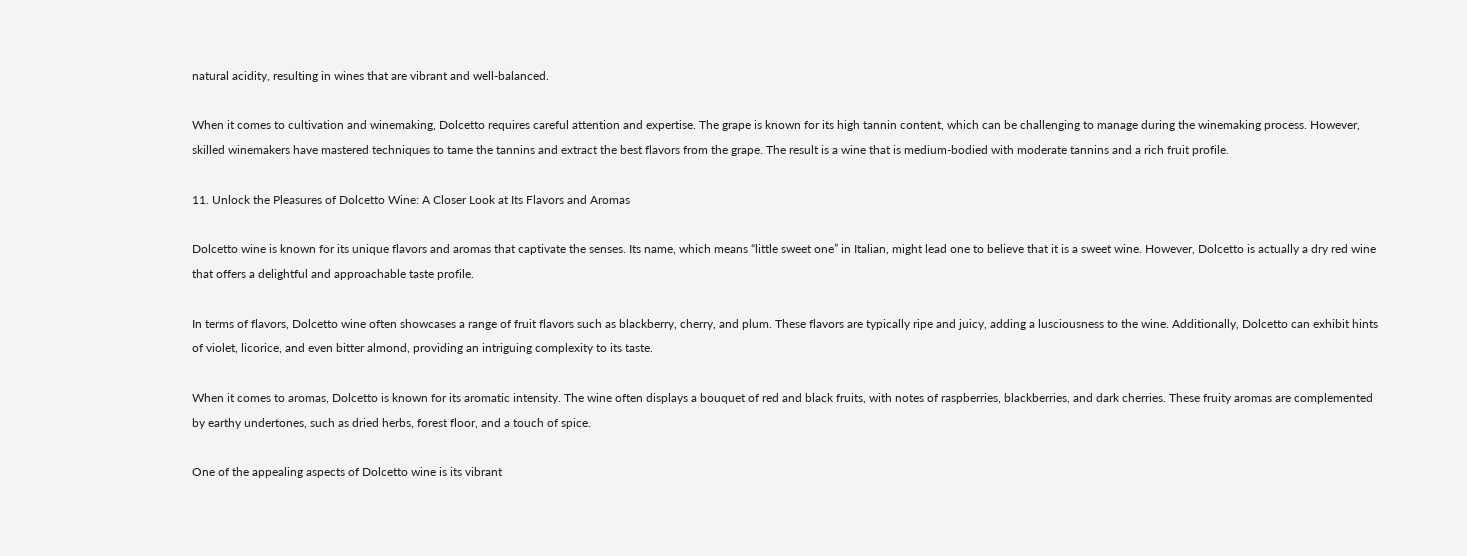natural acidity, resulting in wines that are vibrant and well-balanced.

When it comes to cultivation and winemaking, Dolcetto requires careful attention and expertise. The grape is known for its high tannin content, which can be challenging to manage during the winemaking process. However, skilled winemakers have mastered techniques to tame the tannins and extract the best flavors from the grape. The result is a wine that is medium-bodied with moderate tannins and a rich fruit profile.

11. Unlock the Pleasures of Dolcetto Wine: A Closer Look at Its Flavors and Aromas

Dolcetto wine is known for its unique flavors and aromas that captivate the senses. Its name, which means “little sweet one” in Italian, might lead one to believe that it is a sweet wine. However, Dolcetto is actually a dry red wine that offers a delightful and approachable taste profile.

In terms of flavors, Dolcetto wine often showcases a range of fruit flavors such as blackberry, cherry, and plum. These flavors are typically ripe and juicy, adding a lusciousness to the wine. Additionally, Dolcetto can exhibit hints of violet, licorice, and even bitter almond, providing an intriguing complexity to its taste.

When it comes to aromas, Dolcetto is known for its aromatic intensity. The wine often displays a bouquet of red and black fruits, with notes of raspberries, blackberries, and dark cherries. These fruity aromas are complemented by earthy undertones, such as dried herbs, forest floor, and a touch of spice.

One of the appealing aspects of Dolcetto wine is its vibrant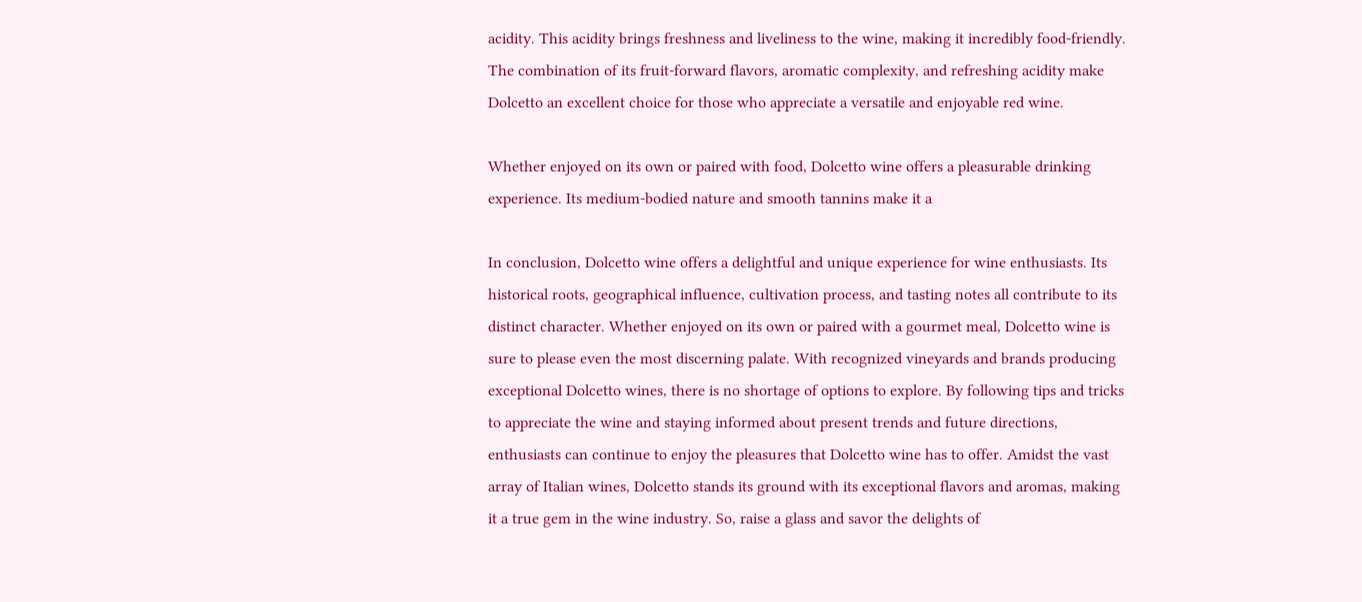acidity. This acidity brings freshness and liveliness to the wine, making it incredibly food-friendly. The combination of its fruit-forward flavors, aromatic complexity, and refreshing acidity make Dolcetto an excellent choice for those who appreciate a versatile and enjoyable red wine.

Whether enjoyed on its own or paired with food, Dolcetto wine offers a pleasurable drinking experience. Its medium-bodied nature and smooth tannins make it a

In conclusion, Dolcetto wine offers a delightful and unique experience for wine enthusiasts. Its historical roots, geographical influence, cultivation process, and tasting notes all contribute to its distinct character. Whether enjoyed on its own or paired with a gourmet meal, Dolcetto wine is sure to please even the most discerning palate. With recognized vineyards and brands producing exceptional Dolcetto wines, there is no shortage of options to explore. By following tips and tricks to appreciate the wine and staying informed about present trends and future directions, enthusiasts can continue to enjoy the pleasures that Dolcetto wine has to offer. Amidst the vast array of Italian wines, Dolcetto stands its ground with its exceptional flavors and aromas, making it a true gem in the wine industry. So, raise a glass and savor the delights of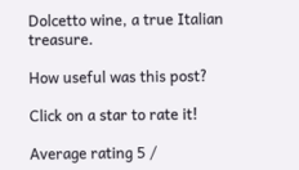Dolcetto wine, a true Italian treasure.

How useful was this post?

Click on a star to rate it!

Average rating 5 /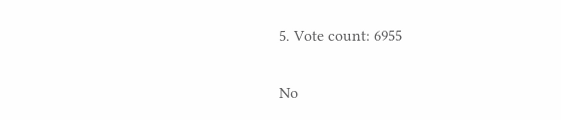5. Vote count: 6955

No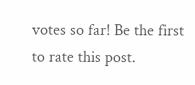votes so far! Be the first to rate this post.